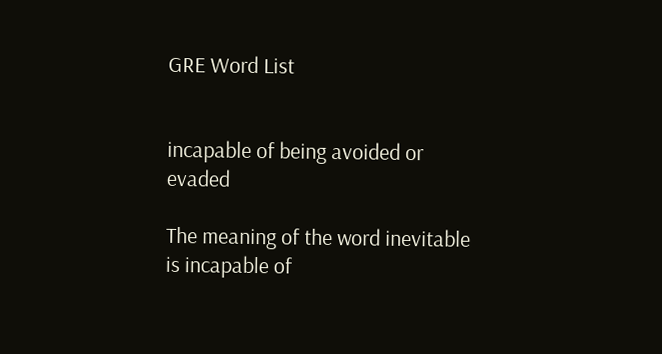GRE Word List


incapable of being avoided or evaded

The meaning of the word inevitable is incapable of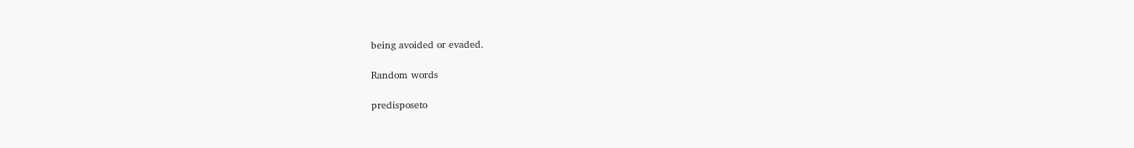being avoided or evaded.

Random words

predisposeto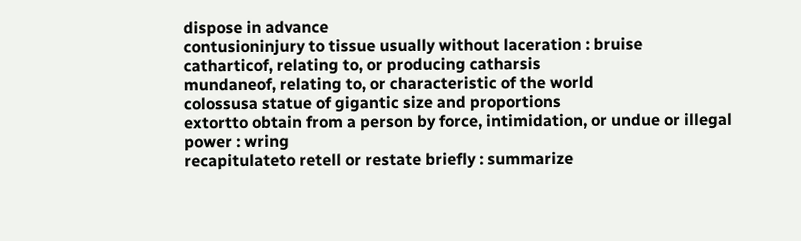dispose in advance
contusioninjury to tissue usually without laceration : bruise
catharticof, relating to, or producing catharsis
mundaneof, relating to, or characteristic of the world
colossusa statue of gigantic size and proportions
extortto obtain from a person by force, intimidation, or undue or illegal power : wring
recapitulateto retell or restate briefly : summarize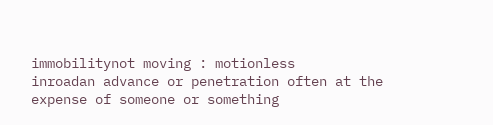immobilitynot moving : motionless
inroadan advance or penetration often at the expense of someone or something